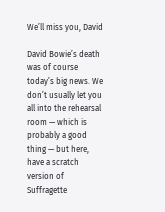We’ll miss you, David

David Bowie’s death was of course today’s big news. We don’t usually let you all into the rehearsal room — which is probably a good thing — but here, have a scratch version of Suffragette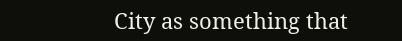City as something that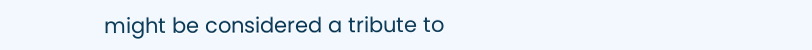might be considered a tribute to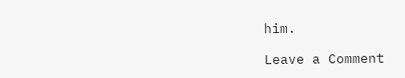him.

Leave a Comment